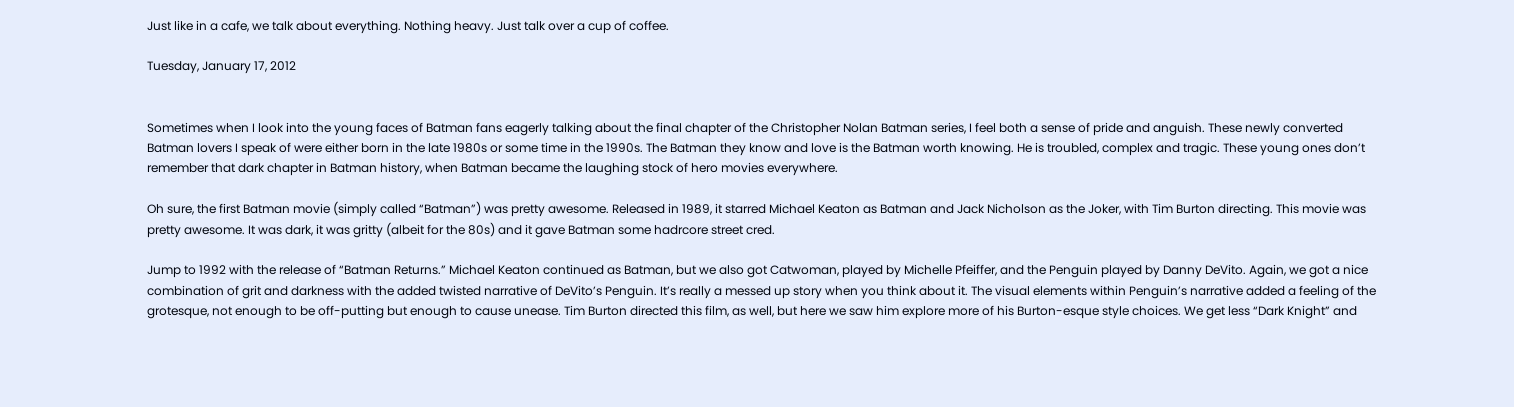Just like in a cafe, we talk about everything. Nothing heavy. Just talk over a cup of coffee.

Tuesday, January 17, 2012


Sometimes when I look into the young faces of Batman fans eagerly talking about the final chapter of the Christopher Nolan Batman series, I feel both a sense of pride and anguish. These newly converted Batman lovers I speak of were either born in the late 1980s or some time in the 1990s. The Batman they know and love is the Batman worth knowing. He is troubled, complex and tragic. These young ones don’t remember that dark chapter in Batman history, when Batman became the laughing stock of hero movies everywhere.

Oh sure, the first Batman movie (simply called “Batman”) was pretty awesome. Released in 1989, it starred Michael Keaton as Batman and Jack Nicholson as the Joker, with Tim Burton directing. This movie was pretty awesome. It was dark, it was gritty (albeit for the 80s) and it gave Batman some hadrcore street cred.

Jump to 1992 with the release of “Batman Returns.” Michael Keaton continued as Batman, but we also got Catwoman, played by Michelle Pfeiffer, and the Penguin played by Danny DeVito. Again, we got a nice combination of grit and darkness with the added twisted narrative of DeVito’s Penguin. It’s really a messed up story when you think about it. The visual elements within Penguin’s narrative added a feeling of the grotesque, not enough to be off-putting but enough to cause unease. Tim Burton directed this film, as well, but here we saw him explore more of his Burton-esque style choices. We get less “Dark Knight” and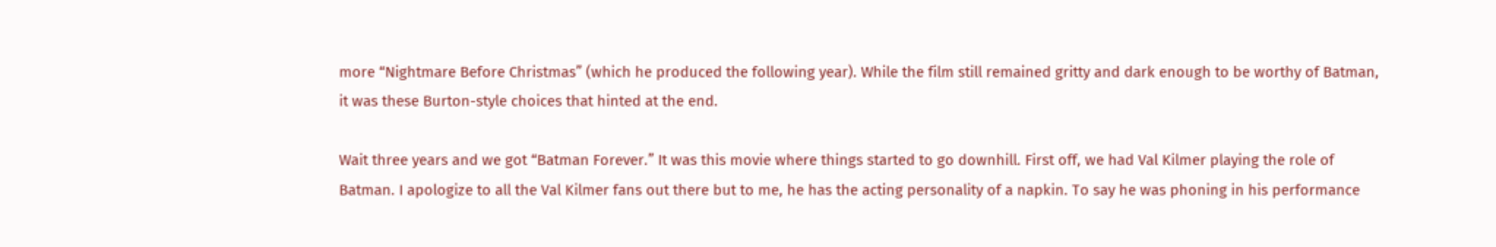more “Nightmare Before Christmas” (which he produced the following year). While the film still remained gritty and dark enough to be worthy of Batman, it was these Burton-style choices that hinted at the end.

Wait three years and we got “Batman Forever.” It was this movie where things started to go downhill. First off, we had Val Kilmer playing the role of Batman. I apologize to all the Val Kilmer fans out there but to me, he has the acting personality of a napkin. To say he was phoning in his performance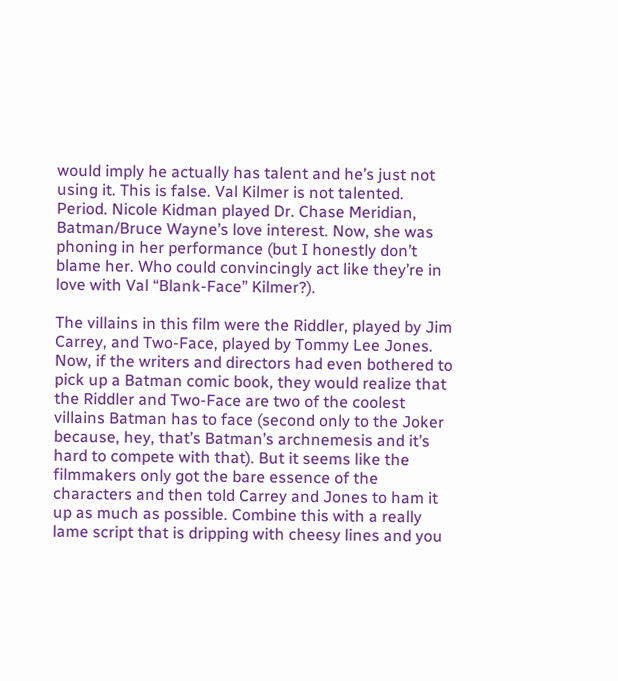would imply he actually has talent and he’s just not using it. This is false. Val Kilmer is not talented. Period. Nicole Kidman played Dr. Chase Meridian, Batman/Bruce Wayne’s love interest. Now, she was phoning in her performance (but I honestly don’t blame her. Who could convincingly act like they’re in love with Val “Blank-Face” Kilmer?).

The villains in this film were the Riddler, played by Jim Carrey, and Two-Face, played by Tommy Lee Jones. Now, if the writers and directors had even bothered to pick up a Batman comic book, they would realize that the Riddler and Two-Face are two of the coolest villains Batman has to face (second only to the Joker because, hey, that’s Batman’s archnemesis and it’s hard to compete with that). But it seems like the filmmakers only got the bare essence of the characters and then told Carrey and Jones to ham it up as much as possible. Combine this with a really lame script that is dripping with cheesy lines and you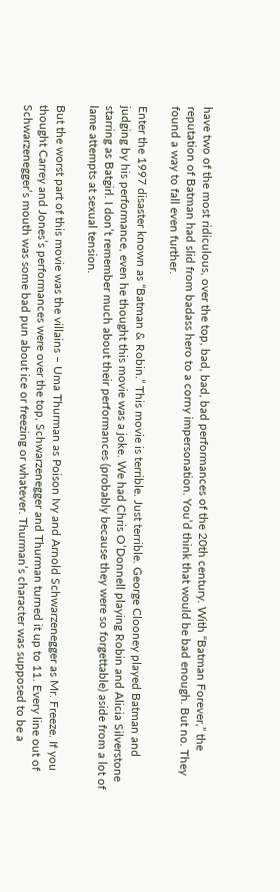have two of the most ridiculous, over the top, bad, bad, bad performances of the 20th century. With “Batman Forever,” the reputation of Batman had slid from badass hero to a corny impersonation. You’d think that would be bad enough. But no. They found a way to fall even further.

Enter the 1997 disaster known as “Batman & Robin.” This movie is terrible. Just terrible. George Clooney played Batman and judging by his performance, even he thought this movie was a joke. We had Chris O’Donnell playing Robin and Alicia Silverstone starring as Batgirl. I don’t remember much about their performances (probably because they were so forgettable) aside from a lot of lame attempts at sexual tension.

But the worst part of this movie was the villains – Uma Thurman as Poison Ivy and Arnold Schwarzenegger as Mr. Freeze. If you thought Carrey and Jones’s performances were over the top, Schwarzenegger and Thurman turned it up to 11. Every line out of Schwarzenegger’s mouth was some bad pun about ice or freezing or whatever. Thurman’s character was supposed to be a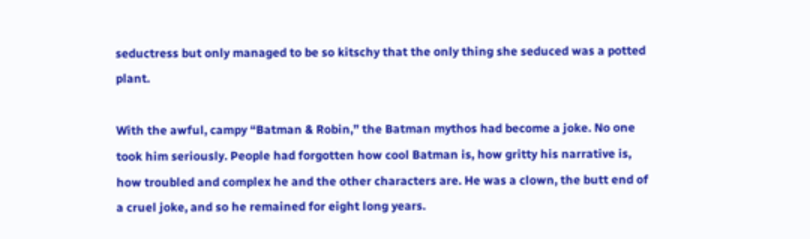seductress but only managed to be so kitschy that the only thing she seduced was a potted plant.

With the awful, campy “Batman & Robin,” the Batman mythos had become a joke. No one took him seriously. People had forgotten how cool Batman is, how gritty his narrative is, how troubled and complex he and the other characters are. He was a clown, the butt end of a cruel joke, and so he remained for eight long years.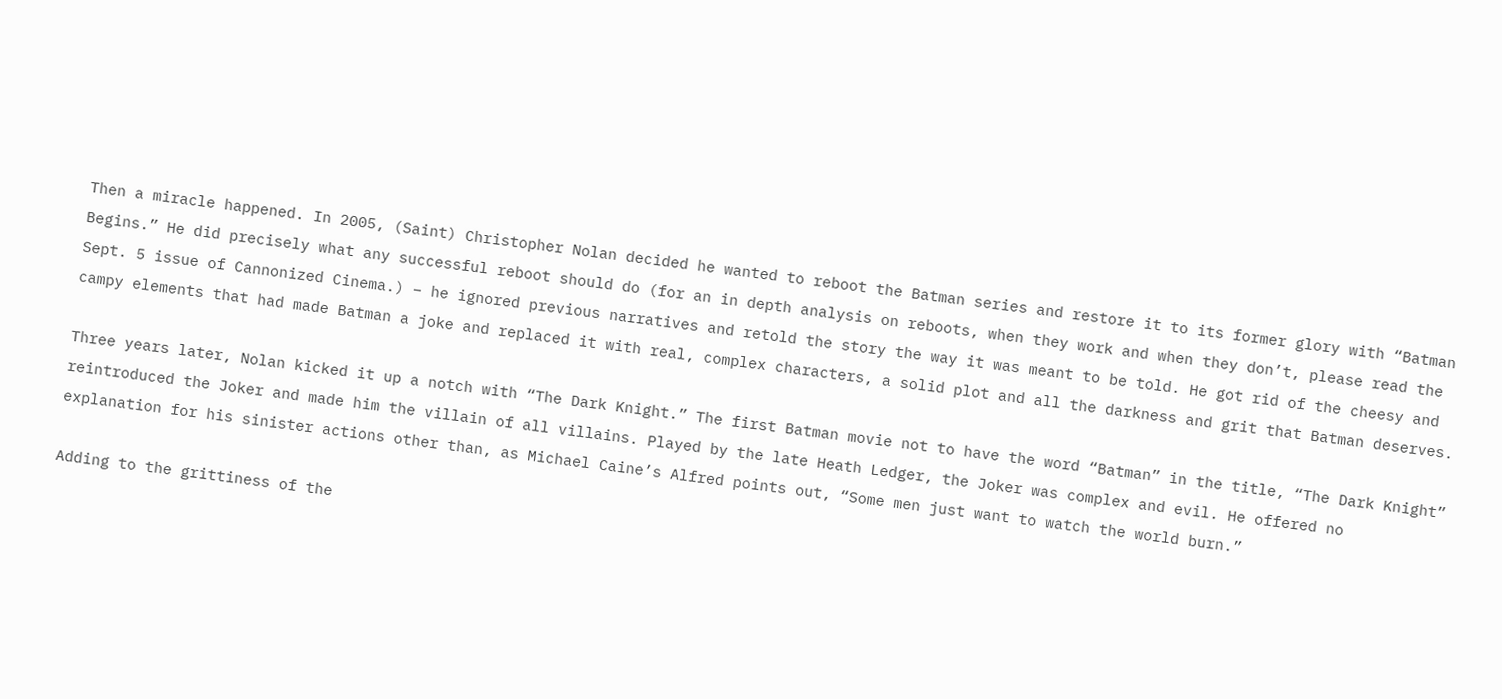Then a miracle happened. In 2005, (Saint) Christopher Nolan decided he wanted to reboot the Batman series and restore it to its former glory with “Batman Begins.” He did precisely what any successful reboot should do (for an in depth analysis on reboots, when they work and when they don’t, please read the Sept. 5 issue of Cannonized Cinema.) – he ignored previous narratives and retold the story the way it was meant to be told. He got rid of the cheesy and campy elements that had made Batman a joke and replaced it with real, complex characters, a solid plot and all the darkness and grit that Batman deserves.

Three years later, Nolan kicked it up a notch with “The Dark Knight.” The first Batman movie not to have the word “Batman” in the title, “The Dark Knight” reintroduced the Joker and made him the villain of all villains. Played by the late Heath Ledger, the Joker was complex and evil. He offered no explanation for his sinister actions other than, as Michael Caine’s Alfred points out, “Some men just want to watch the world burn.”

Adding to the grittiness of the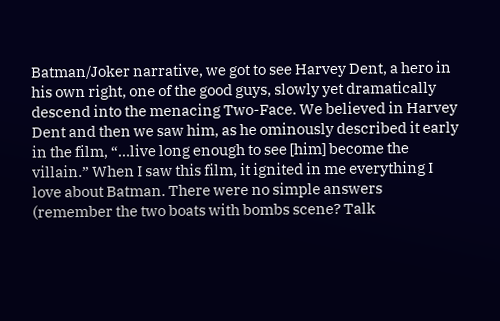Batman/Joker narrative, we got to see Harvey Dent, a hero in his own right, one of the good guys, slowly yet dramatically descend into the menacing Two-Face. We believed in Harvey Dent and then we saw him, as he ominously described it early in the film, “…live long enough to see [him] become the villain.” When I saw this film, it ignited in me everything I love about Batman. There were no simple answers (remember the two boats with bombs scene? Talk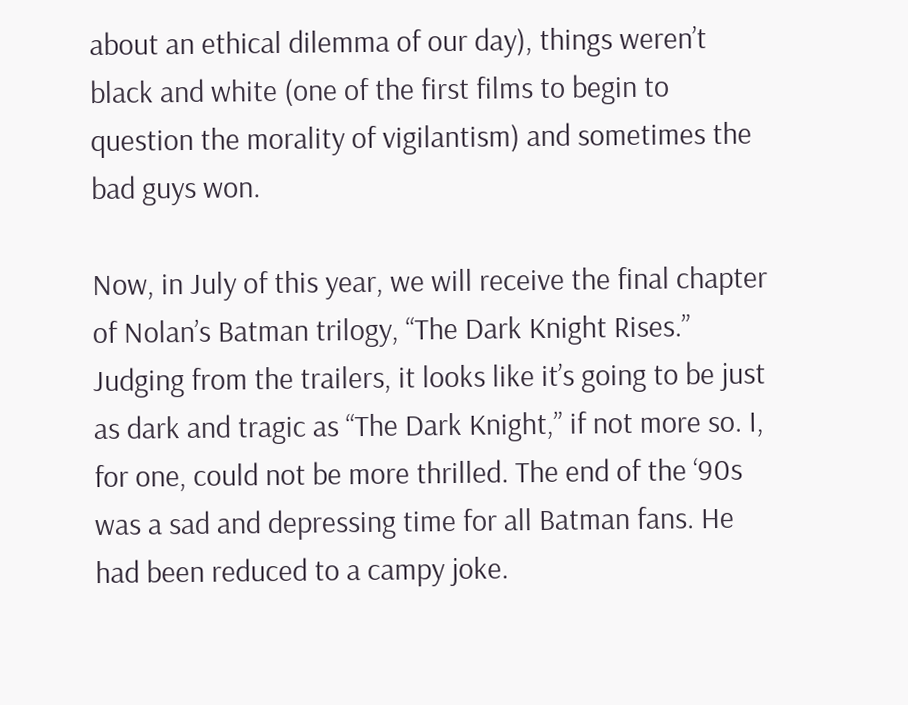about an ethical dilemma of our day), things weren’t black and white (one of the first films to begin to question the morality of vigilantism) and sometimes the bad guys won.

Now, in July of this year, we will receive the final chapter of Nolan’s Batman trilogy, “The Dark Knight Rises.” Judging from the trailers, it looks like it’s going to be just as dark and tragic as “The Dark Knight,” if not more so. I, for one, could not be more thrilled. The end of the ‘90s was a sad and depressing time for all Batman fans. He had been reduced to a campy joke.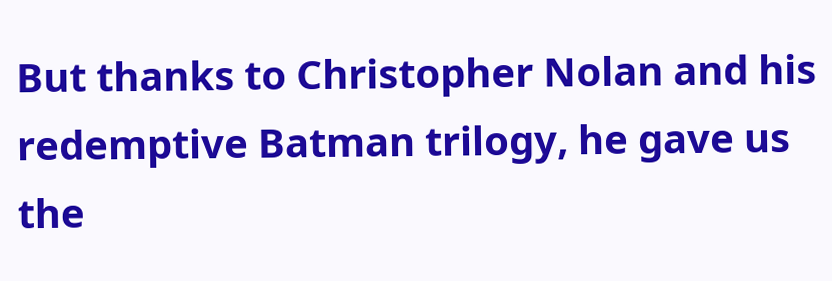But thanks to Christopher Nolan and his redemptive Batman trilogy, he gave us the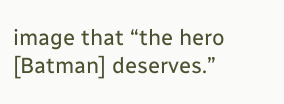image that “the hero [Batman] deserves.”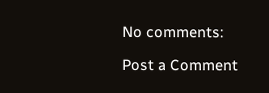No comments:

Post a Comment